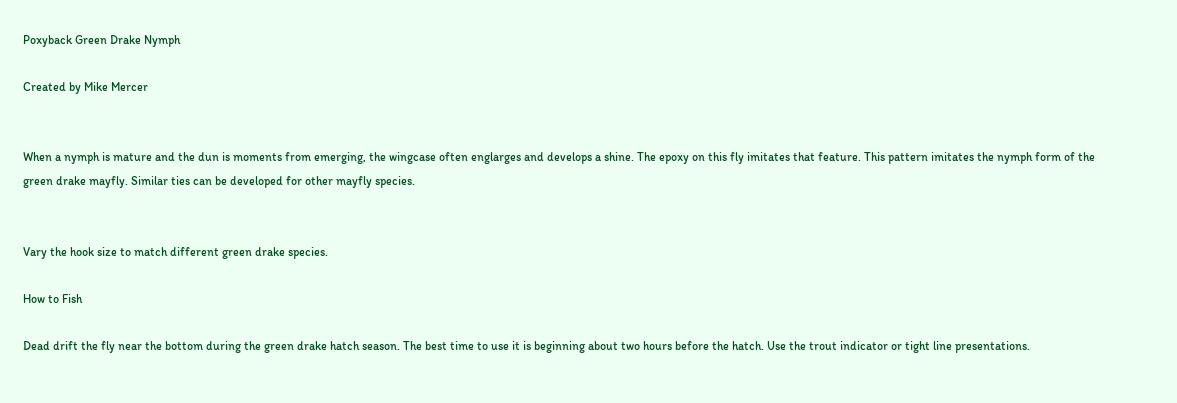Poxyback Green Drake Nymph

Created by Mike Mercer


When a nymph is mature and the dun is moments from emerging, the wingcase often englarges and develops a shine. The epoxy on this fly imitates that feature. This pattern imitates the nymph form of the green drake mayfly. Similar ties can be developed for other mayfly species.


Vary the hook size to match different green drake species.

How to Fish

Dead drift the fly near the bottom during the green drake hatch season. The best time to use it is beginning about two hours before the hatch. Use the trout indicator or tight line presentations.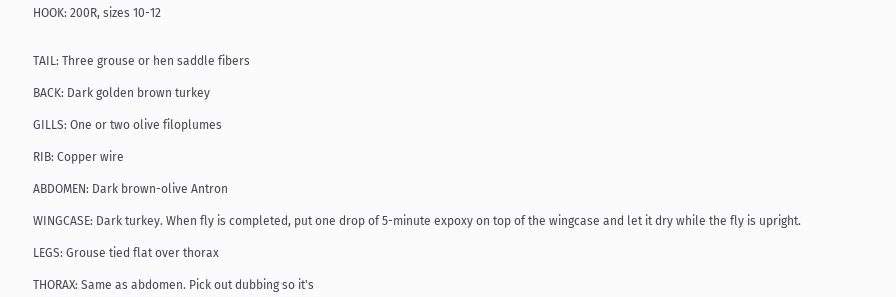HOOK: 200R, sizes 10-12


TAIL: Three grouse or hen saddle fibers

BACK: Dark golden brown turkey

GILLS: One or two olive filoplumes

RIB: Copper wire

ABDOMEN: Dark brown-olive Antron

WINGCASE: Dark turkey. When fly is completed, put one drop of 5-minute expoxy on top of the wingcase and let it dry while the fly is upright.

LEGS: Grouse tied flat over thorax

THORAX: Same as abdomen. Pick out dubbing so it's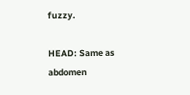fuzzy.

HEAD: Same as abdomen